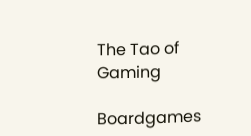The Tao of Gaming

Boardgames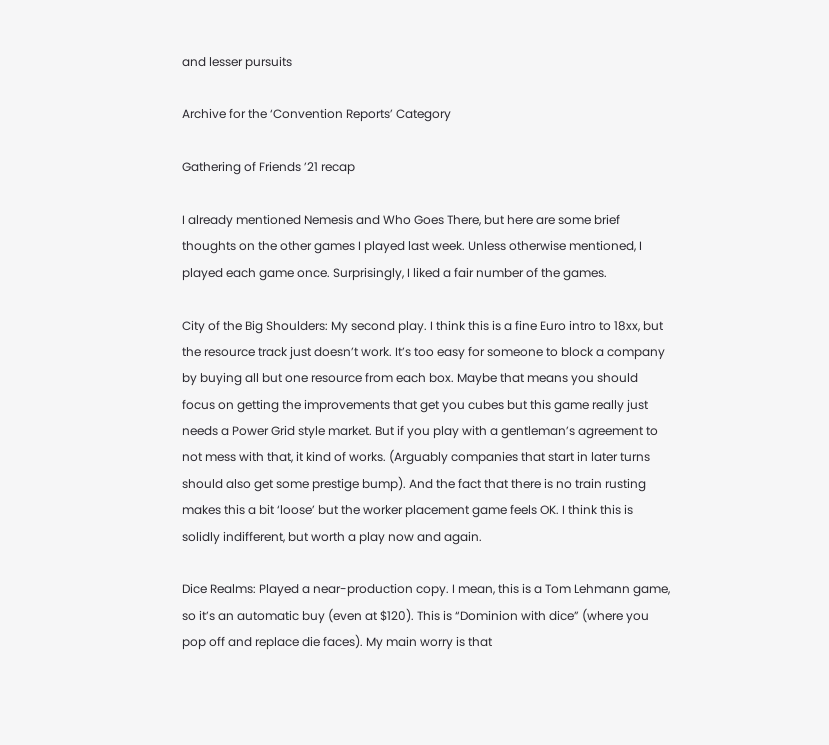and lesser pursuits

Archive for the ‘Convention Reports’ Category

Gathering of Friends ’21 recap

I already mentioned Nemesis and Who Goes There, but here are some brief thoughts on the other games I played last week. Unless otherwise mentioned, I played each game once. Surprisingly, I liked a fair number of the games.

City of the Big Shoulders: My second play. I think this is a fine Euro intro to 18xx, but the resource track just doesn’t work. It’s too easy for someone to block a company by buying all but one resource from each box. Maybe that means you should focus on getting the improvements that get you cubes but this game really just needs a Power Grid style market. But if you play with a gentleman’s agreement to not mess with that, it kind of works. (Arguably companies that start in later turns should also get some prestige bump). And the fact that there is no train rusting makes this a bit ‘loose’ but the worker placement game feels OK. I think this is solidly indifferent, but worth a play now and again.

Dice Realms: Played a near-production copy. I mean, this is a Tom Lehmann game, so it’s an automatic buy (even at $120). This is “Dominion with dice” (where you pop off and replace die faces). My main worry is that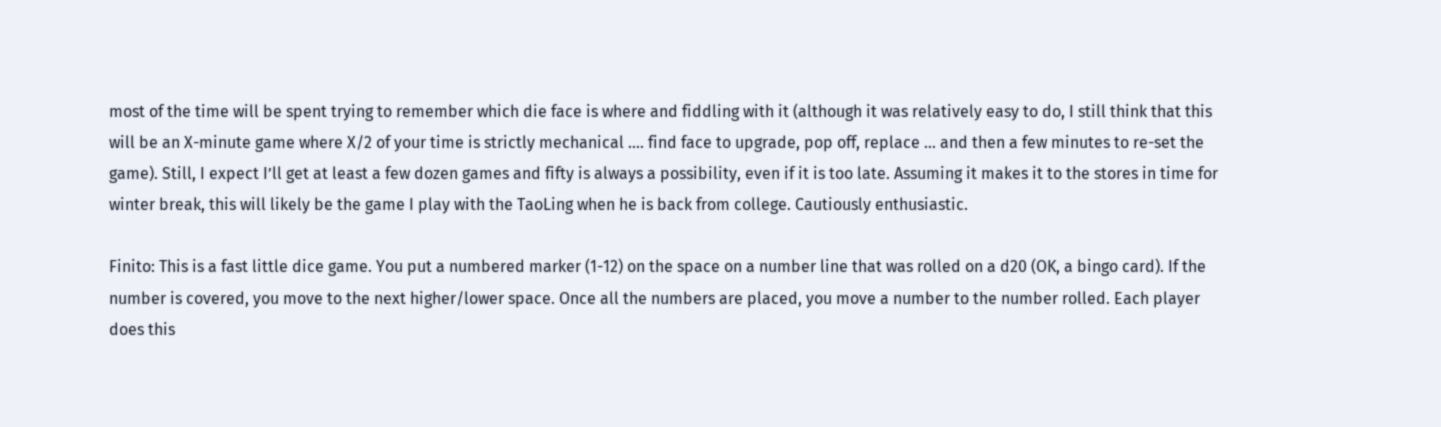most of the time will be spent trying to remember which die face is where and fiddling with it (although it was relatively easy to do, I still think that this will be an X-minute game where X/2 of your time is strictly mechanical …. find face to upgrade, pop off, replace … and then a few minutes to re-set the game). Still, I expect I’ll get at least a few dozen games and fifty is always a possibility, even if it is too late. Assuming it makes it to the stores in time for winter break, this will likely be the game I play with the TaoLing when he is back from college. Cautiously enthusiastic.

Finito: This is a fast little dice game. You put a numbered marker (1-12) on the space on a number line that was rolled on a d20 (OK, a bingo card). If the number is covered, you move to the next higher/lower space. Once all the numbers are placed, you move a number to the number rolled. Each player does this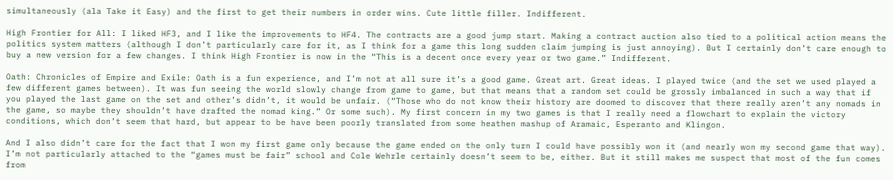simultaneously (ala Take it Easy) and the first to get their numbers in order wins. Cute little filler. Indifferent.

High Frontier for All: I liked HF3, and I like the improvements to HF4. The contracts are a good jump start. Making a contract auction also tied to a political action means the politics system matters (although I don’t particularly care for it, as I think for a game this long sudden claim jumping is just annoying). But I certainly don’t care enough to buy a new version for a few changes. I think High Frontier is now in the “This is a decent once every year or two game.” Indifferent.

Oath: Chronicles of Empire and Exile: Oath is a fun experience, and I’m not at all sure it’s a good game. Great art. Great ideas. I played twice (and the set we used played a few different games between). It was fun seeing the world slowly change from game to game, but that means that a random set could be grossly imbalanced in such a way that if you played the last game on the set and other’s didn’t, it would be unfair. (“Those who do not know their history are doomed to discover that there really aren’t any nomads in the game, so maybe they shouldn’t have drafted the nomad king.” Or some such). My first concern in my two games is that I really need a flowchart to explain the victory conditions, which don’t seem that hard, but appear to be have been poorly translated from some heathen mashup of Aramaic, Esperanto and Klingon.

And I also didn’t care for the fact that I won my first game only because the game ended on the only turn I could have possibly won it (and nearly won my second game that way). I’m not particularly attached to the “games must be fair” school and Cole Wehrle certainly doesn’t seem to be, either. But it still makes me suspect that most of the fun comes from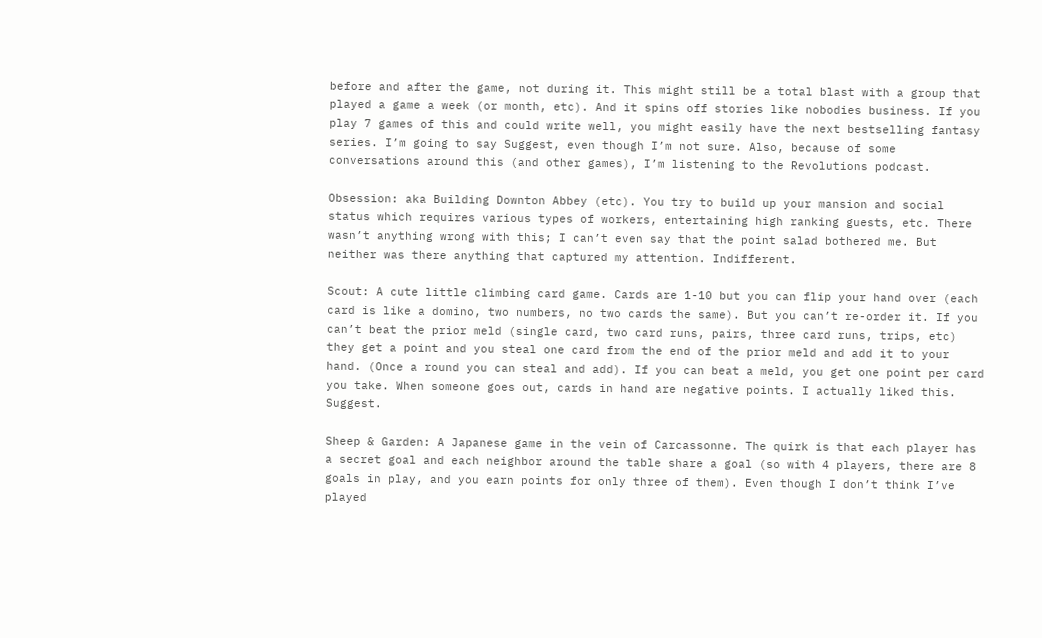before and after the game, not during it. This might still be a total blast with a group that played a game a week (or month, etc). And it spins off stories like nobodies business. If you play 7 games of this and could write well, you might easily have the next bestselling fantasy series. I’m going to say Suggest, even though I’m not sure. Also, because of some conversations around this (and other games), I’m listening to the Revolutions podcast.

Obsession: aka Building Downton Abbey (etc). You try to build up your mansion and social status which requires various types of workers, entertaining high ranking guests, etc. There wasn’t anything wrong with this; I can’t even say that the point salad bothered me. But neither was there anything that captured my attention. Indifferent.

Scout: A cute little climbing card game. Cards are 1-10 but you can flip your hand over (each card is like a domino, two numbers, no two cards the same). But you can’t re-order it. If you can’t beat the prior meld (single card, two card runs, pairs, three card runs, trips, etc) they get a point and you steal one card from the end of the prior meld and add it to your hand. (Once a round you can steal and add). If you can beat a meld, you get one point per card you take. When someone goes out, cards in hand are negative points. I actually liked this. Suggest.

Sheep & Garden: A Japanese game in the vein of Carcassonne. The quirk is that each player has a secret goal and each neighbor around the table share a goal (so with 4 players, there are 8 goals in play, and you earn points for only three of them). Even though I don’t think I’ve played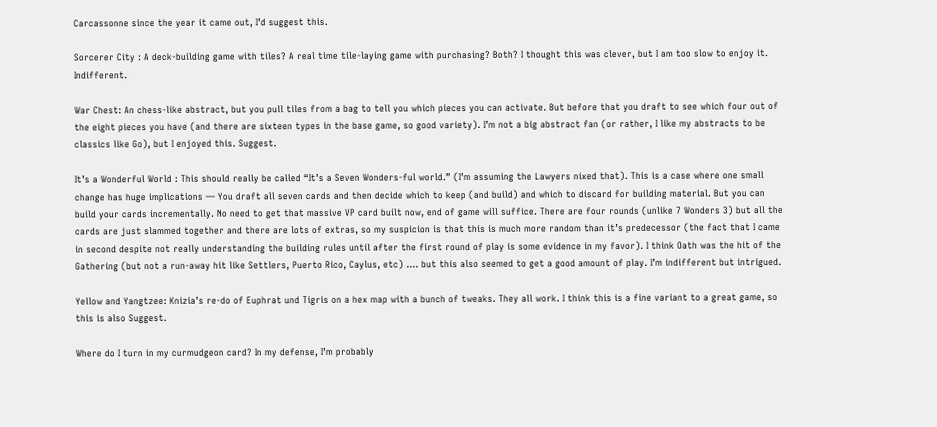Carcassonne since the year it came out, I’d suggest this.

Sorcerer City : A deck-building game with tiles? A real time tile-laying game with purchasing? Both? I thought this was clever, but I am too slow to enjoy it. Indifferent.

War Chest: An chess-like abstract, but you pull tiles from a bag to tell you which pieces you can activate. But before that you draft to see which four out of the eight pieces you have (and there are sixteen types in the base game, so good variety). I’m not a big abstract fan (or rather, I like my abstracts to be classics like Go), but I enjoyed this. Suggest.

It’s a Wonderful World : This should really be called “It’s a Seven Wonders-ful world.” (I’m assuming the Lawyers nixed that). This is a case where one small change has huge implications — You draft all seven cards and then decide which to keep (and build) and which to discard for building material. But you can build your cards incrementally. No need to get that massive VP card built now, end of game will suffice. There are four rounds (unlike 7 Wonders 3) but all the cards are just slammed together and there are lots of extras, so my suspicion is that this is much more random than it’s predecessor (the fact that I came in second despite not really understanding the building rules until after the first round of play is some evidence in my favor). I think Oath was the hit of the Gathering (but not a run-away hit like Settlers, Puerto Rico, Caylus, etc) …. but this also seemed to get a good amount of play. I’m indifferent but intrigued.

Yellow and Yangtzee: Knizia’s re-do of Euphrat und Tigris on a hex map with a bunch of tweaks. They all work. I think this is a fine variant to a great game, so this is also Suggest.

Where do I turn in my curmudgeon card? In my defense, I’m probably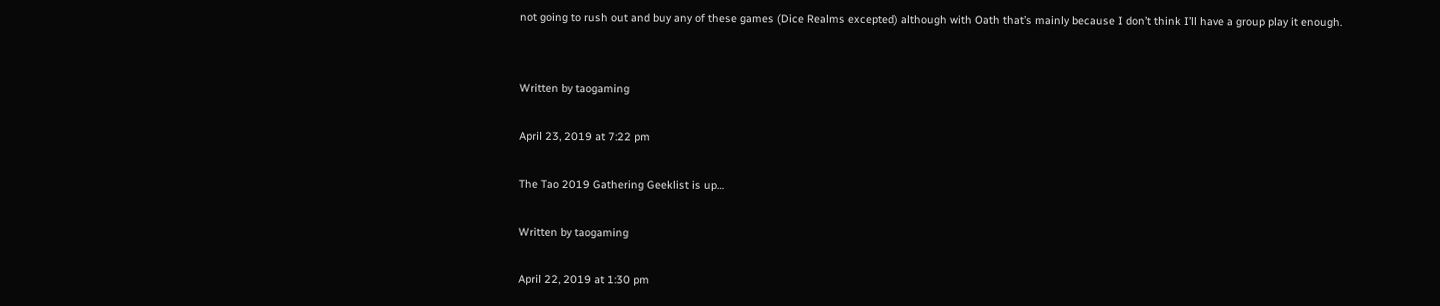not going to rush out and buy any of these games (Dice Realms excepted) although with Oath that’s mainly because I don’t think I’ll have a group play it enough.


Written by taogaming

April 23, 2019 at 7:22 pm

The Tao 2019 Gathering Geeklist is up…

Written by taogaming

April 22, 2019 at 1:30 pm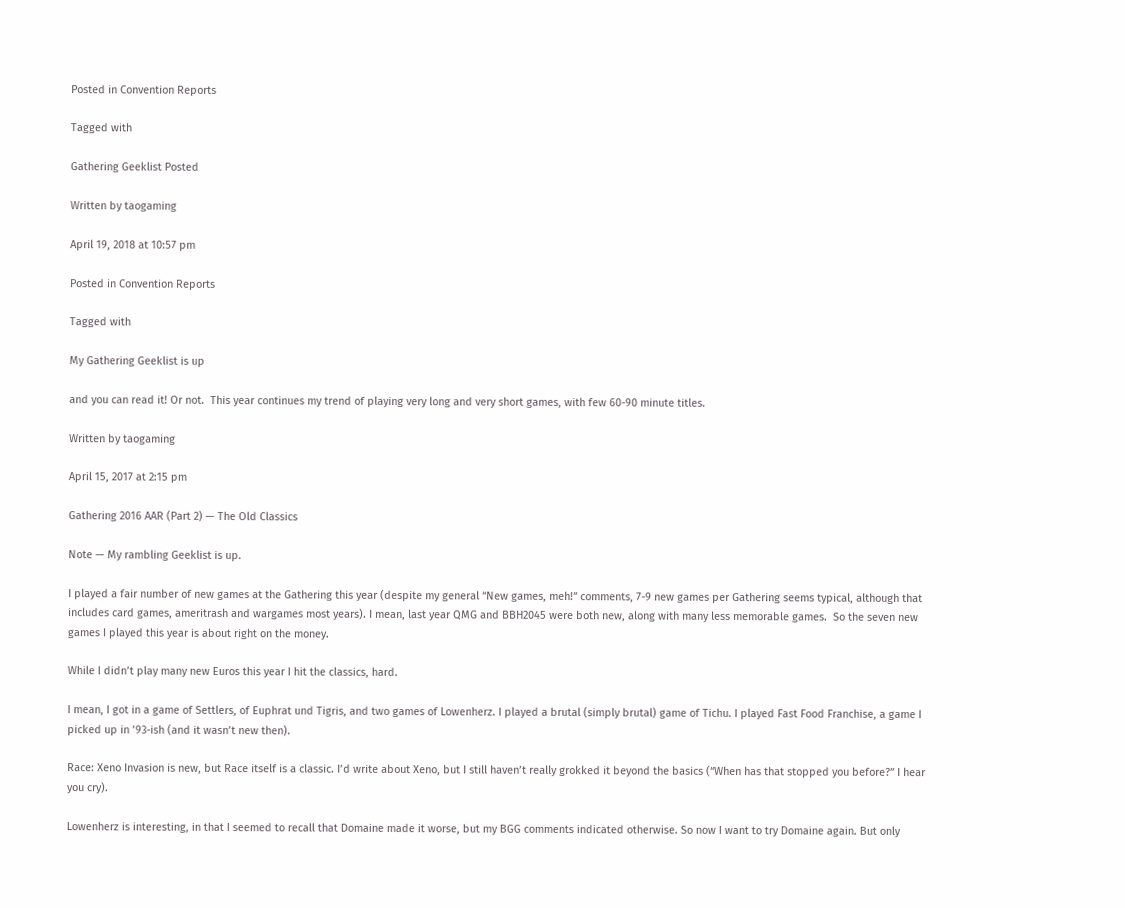Posted in Convention Reports

Tagged with

Gathering Geeklist Posted

Written by taogaming

April 19, 2018 at 10:57 pm

Posted in Convention Reports

Tagged with

My Gathering Geeklist is up

and you can read it! Or not.  This year continues my trend of playing very long and very short games, with few 60-90 minute titles.

Written by taogaming

April 15, 2017 at 2:15 pm

Gathering 2016 AAR (Part 2) — The Old Classics

Note — My rambling Geeklist is up.

I played a fair number of new games at the Gathering this year (despite my general “New games, meh!” comments, 7-9 new games per Gathering seems typical, although that includes card games, ameritrash and wargames most years). I mean, last year QMG and BBH2045 were both new, along with many less memorable games.  So the seven new games I played this year is about right on the money.

While I didn’t play many new Euros this year I hit the classics, hard.

I mean, I got in a game of Settlers, of Euphrat und Tigris, and two games of Lowenherz. I played a brutal (simply brutal) game of Tichu. I played Fast Food Franchise, a game I picked up in ’93-ish (and it wasn’t new then).

Race: Xeno Invasion is new, but Race itself is a classic. I’d write about Xeno, but I still haven’t really grokked it beyond the basics (“When has that stopped you before?” I hear you cry).

Lowenherz is interesting, in that I seemed to recall that Domaine made it worse, but my BGG comments indicated otherwise. So now I want to try Domaine again. But only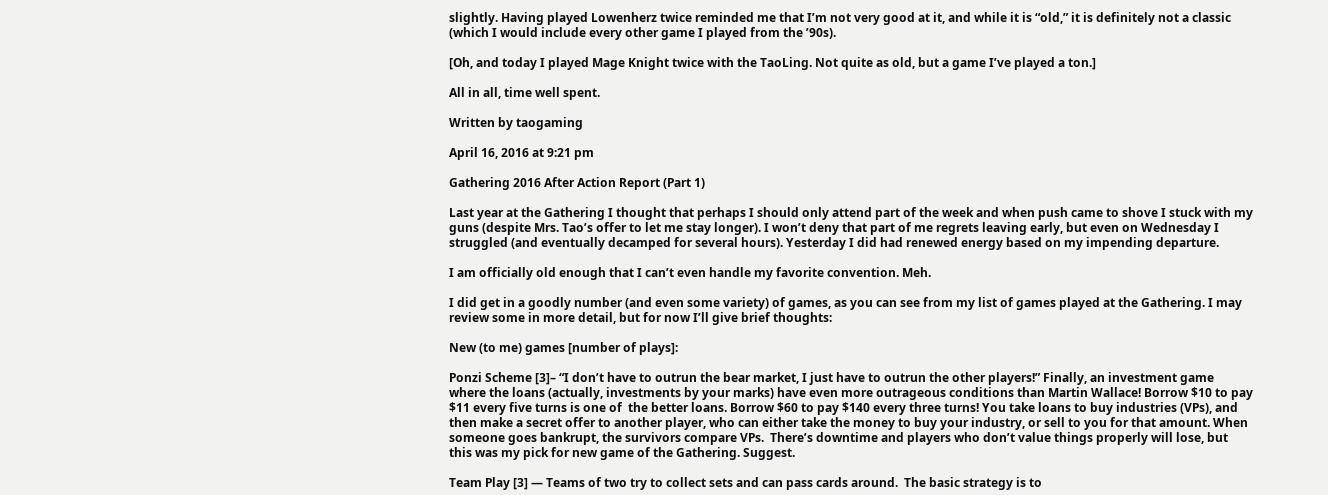slightly. Having played Lowenherz twice reminded me that I’m not very good at it, and while it is “old,” it is definitely not a classic (which I would include every other game I played from the ’90s).

[Oh, and today I played Mage Knight twice with the TaoLing. Not quite as old, but a game I’ve played a ton.]

All in all, time well spent.

Written by taogaming

April 16, 2016 at 9:21 pm

Gathering 2016 After Action Report (Part 1)

Last year at the Gathering I thought that perhaps I should only attend part of the week and when push came to shove I stuck with my guns (despite Mrs. Tao’s offer to let me stay longer). I won’t deny that part of me regrets leaving early, but even on Wednesday I struggled (and eventually decamped for several hours). Yesterday I did had renewed energy based on my impending departure.

I am officially old enough that I can’t even handle my favorite convention. Meh.

I did get in a goodly number (and even some variety) of games, as you can see from my list of games played at the Gathering. I may review some in more detail, but for now I’ll give brief thoughts:

New (to me) games [number of plays]:

Ponzi Scheme [3]– “I don’t have to outrun the bear market, I just have to outrun the other players!” Finally, an investment game where the loans (actually, investments by your marks) have even more outrageous conditions than Martin Wallace! Borrow $10 to pay $11 every five turns is one of  the better loans. Borrow $60 to pay $140 every three turns! You take loans to buy industries (VPs), and then make a secret offer to another player, who can either take the money to buy your industry, or sell to you for that amount. When someone goes bankrupt, the survivors compare VPs.  There’s downtime and players who don’t value things properly will lose, but this was my pick for new game of the Gathering. Suggest.

Team Play [3] — Teams of two try to collect sets and can pass cards around.  The basic strategy is to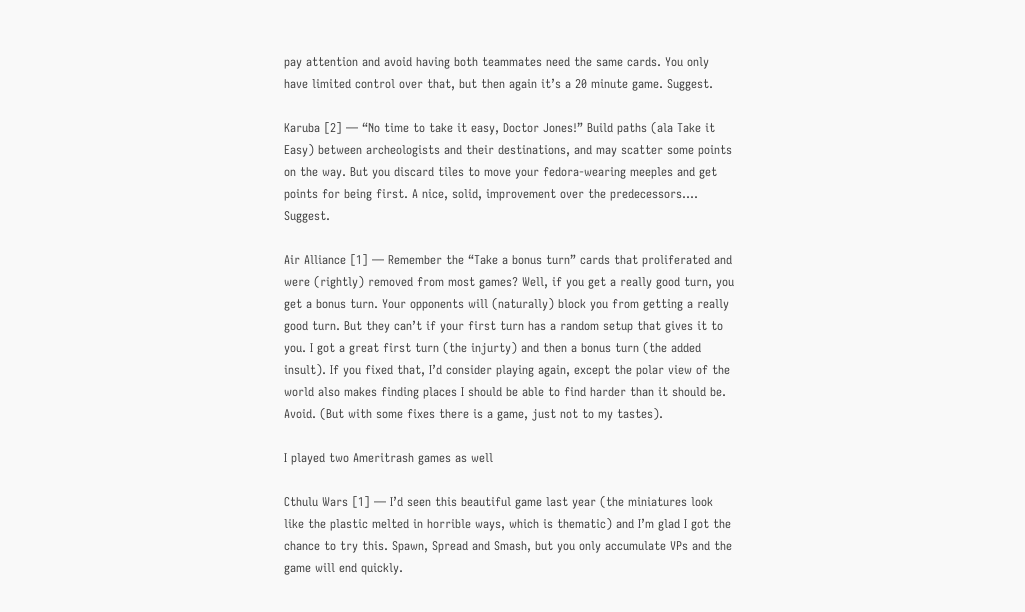pay attention and avoid having both teammates need the same cards. You only have limited control over that, but then again it’s a 20 minute game. Suggest.

Karuba [2] — “No time to take it easy, Doctor Jones!” Build paths (ala Take it Easy) between archeologists and their destinations, and may scatter some points on the way. But you discard tiles to move your fedora-wearing meeples and get points for being first. A nice, solid, improvement over the predecessors…. Suggest.

Air Alliance [1] — Remember the “Take a bonus turn” cards that proliferated and were (rightly) removed from most games? Well, if you get a really good turn, you get a bonus turn. Your opponents will (naturally) block you from getting a really good turn. But they can’t if your first turn has a random setup that gives it to you. I got a great first turn (the injurty) and then a bonus turn (the added insult). If you fixed that, I’d consider playing again, except the polar view of the world also makes finding places I should be able to find harder than it should be. Avoid. (But with some fixes there is a game, just not to my tastes).

I played two Ameritrash games as well

Cthulu Wars [1] — I’d seen this beautiful game last year (the miniatures look like the plastic melted in horrible ways, which is thematic) and I’m glad I got the chance to try this. Spawn, Spread and Smash, but you only accumulate VPs and the game will end quickly.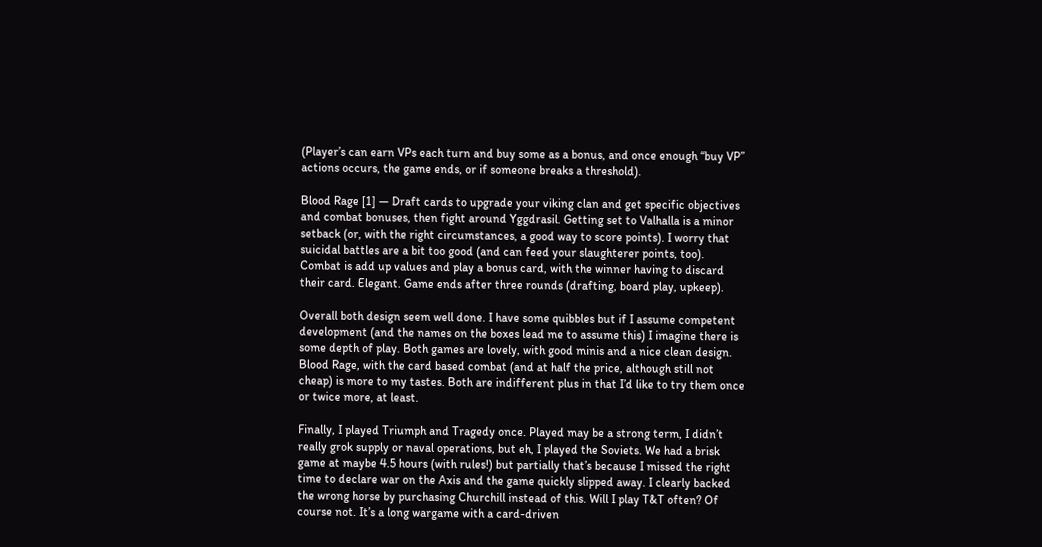(Player’s can earn VPs each turn and buy some as a bonus, and once enough “buy VP” actions occurs, the game ends, or if someone breaks a threshold).

Blood Rage [1] — Draft cards to upgrade your viking clan and get specific objectives and combat bonuses, then fight around Yggdrasil. Getting set to Valhalla is a minor setback (or, with the right circumstances, a good way to score points). I worry that suicidal battles are a bit too good (and can feed your slaughterer points, too). Combat is add up values and play a bonus card, with the winner having to discard their card. Elegant. Game ends after three rounds (drafting, board play, upkeep).

Overall both design seem well done. I have some quibbles but if I assume competent development (and the names on the boxes lead me to assume this) I imagine there is some depth of play. Both games are lovely, with good minis and a nice clean design. Blood Rage, with the card based combat (and at half the price, although still not cheap) is more to my tastes. Both are indifferent plus in that I’d like to try them once or twice more, at least.

Finally, I played Triumph and Tragedy once. Played may be a strong term, I didn’t really grok supply or naval operations, but eh, I played the Soviets. We had a brisk game at maybe 4.5 hours (with rules!) but partially that’s because I missed the right time to declare war on the Axis and the game quickly slipped away. I clearly backed the wrong horse by purchasing Churchill instead of this. Will I play T&T often? Of course not. It’s a long wargame with a card-driven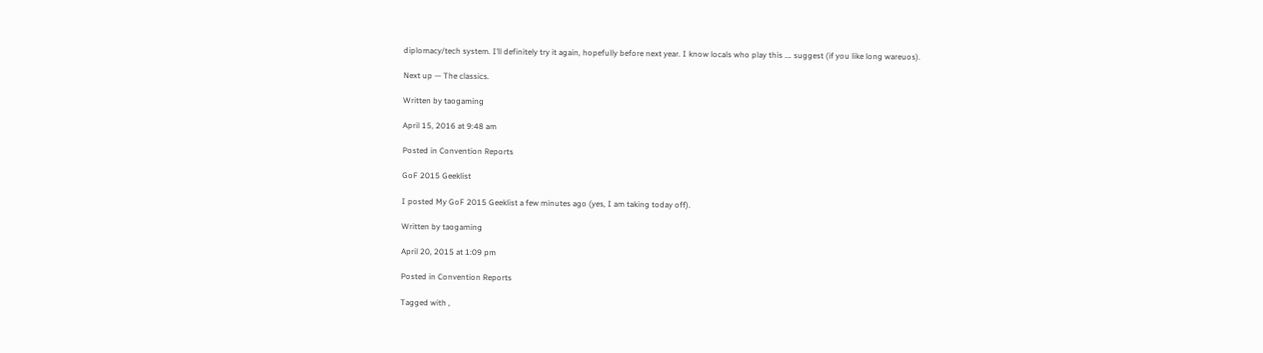diplomacy/tech system. I’ll definitely try it again, hopefully before next year. I know locals who play this …. suggest (if you like long wareuos).

Next up — The classics.

Written by taogaming

April 15, 2016 at 9:48 am

Posted in Convention Reports

GoF 2015 Geeklist

I posted My GoF 2015 Geeklist a few minutes ago (yes, I am taking today off).

Written by taogaming

April 20, 2015 at 1:09 pm

Posted in Convention Reports

Tagged with ,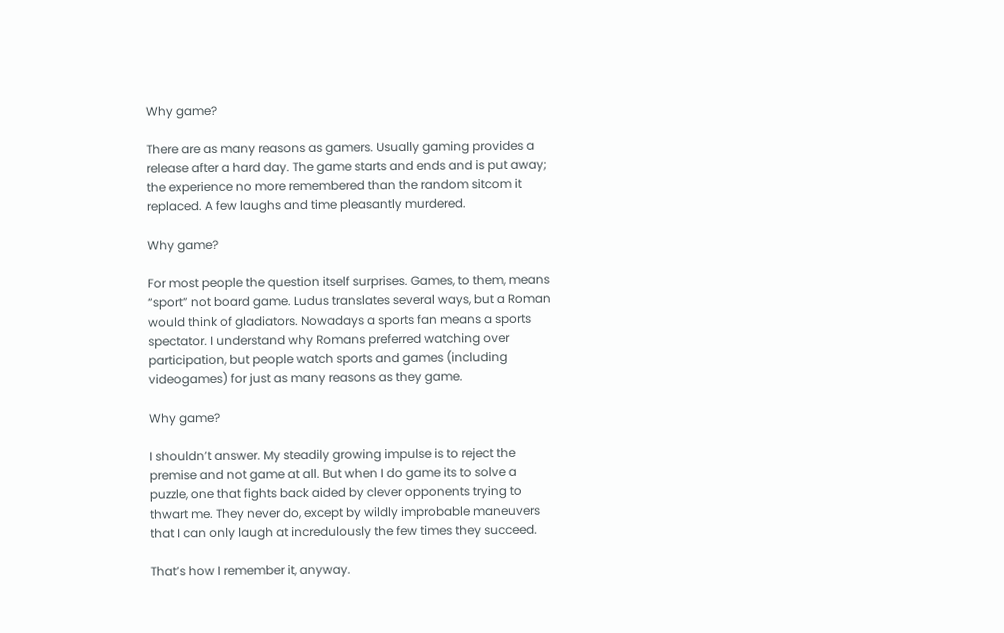Why game?

There are as many reasons as gamers. Usually gaming provides a release after a hard day. The game starts and ends and is put away; the experience no more remembered than the random sitcom it replaced. A few laughs and time pleasantly murdered.

Why game?

For most people the question itself surprises. Games, to them, means “sport” not board game. Ludus translates several ways, but a Roman would think of gladiators. Nowadays a sports fan means a sports spectator. I understand why Romans preferred watching over participation, but people watch sports and games (including videogames) for just as many reasons as they game.

Why game?

I shouldn’t answer. My steadily growing impulse is to reject the premise and not game at all. But when I do game its to solve a puzzle, one that fights back aided by clever opponents trying to thwart me. They never do, except by wildly improbable maneuvers that I can only laugh at incredulously the few times they succeed.

That’s how I remember it, anyway.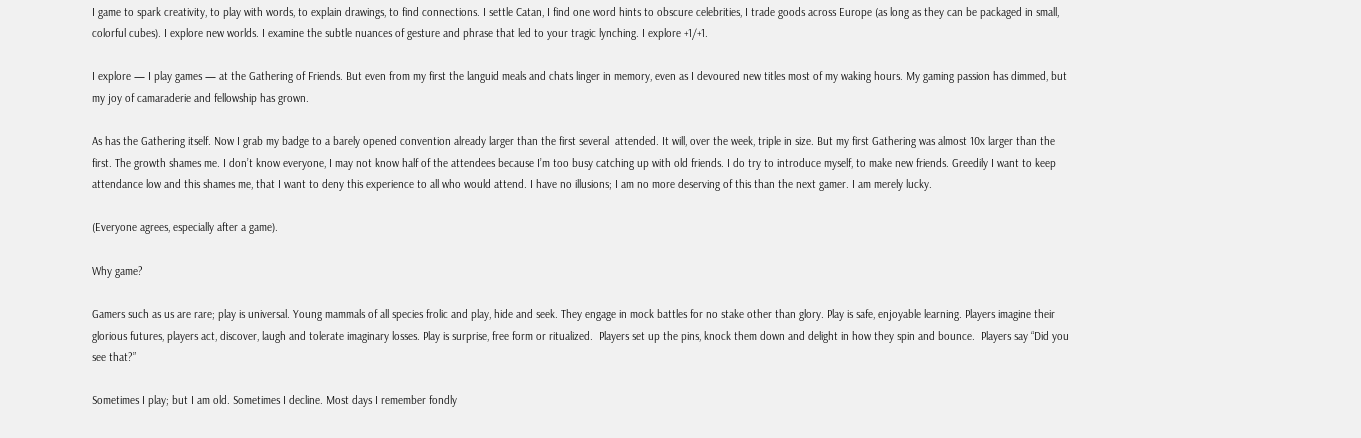I game to spark creativity, to play with words, to explain drawings, to find connections. I settle Catan, I find one word hints to obscure celebrities, I trade goods across Europe (as long as they can be packaged in small, colorful cubes). I explore new worlds. I examine the subtle nuances of gesture and phrase that led to your tragic lynching. I explore +1/+1.

I explore — I play games — at the Gathering of Friends. But even from my first the languid meals and chats linger in memory, even as I devoured new titles most of my waking hours. My gaming passion has dimmed, but my joy of camaraderie and fellowship has grown.

As has the Gathering itself. Now I grab my badge to a barely opened convention already larger than the first several  attended. It will, over the week, triple in size. But my first Gathering was almost 10x larger than the first. The growth shames me. I don’t know everyone, I may not know half of the attendees because I’m too busy catching up with old friends. I do try to introduce myself, to make new friends. Greedily I want to keep attendance low and this shames me, that I want to deny this experience to all who would attend. I have no illusions; I am no more deserving of this than the next gamer. I am merely lucky.

(Everyone agrees, especially after a game).

Why game?

Gamers such as us are rare; play is universal. Young mammals of all species frolic and play, hide and seek. They engage in mock battles for no stake other than glory. Play is safe, enjoyable learning. Players imagine their glorious futures, players act, discover, laugh and tolerate imaginary losses. Play is surprise, free form or ritualized.  Players set up the pins, knock them down and delight in how they spin and bounce.  Players say “Did you see that?”

Sometimes I play; but I am old. Sometimes I decline. Most days I remember fondly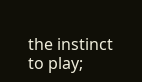the instinct to play;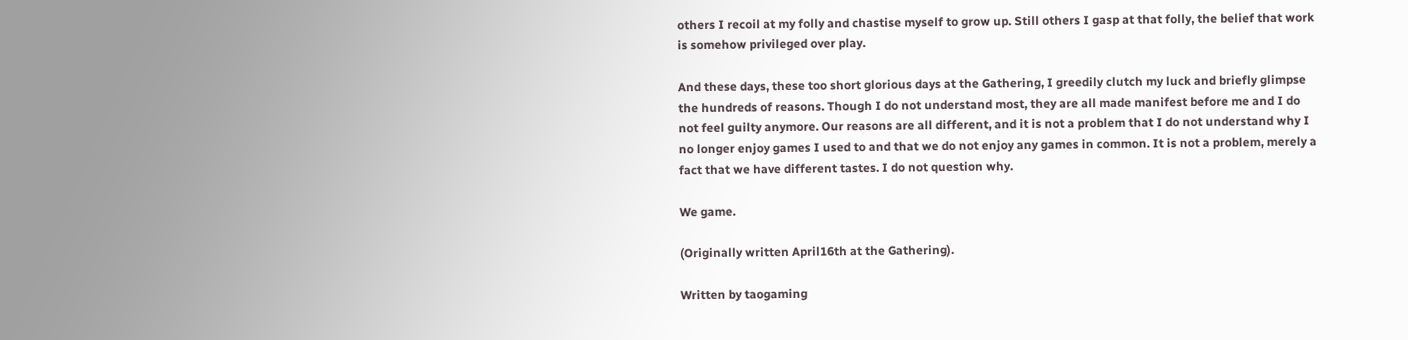others I recoil at my folly and chastise myself to grow up. Still others I gasp at that folly, the belief that work is somehow privileged over play.

And these days, these too short glorious days at the Gathering, I greedily clutch my luck and briefly glimpse the hundreds of reasons. Though I do not understand most, they are all made manifest before me and I do not feel guilty anymore. Our reasons are all different, and it is not a problem that I do not understand why I no longer enjoy games I used to and that we do not enjoy any games in common. It is not a problem, merely a fact that we have different tastes. I do not question why.

We game.

(Originally written April16th at the Gathering).

Written by taogaming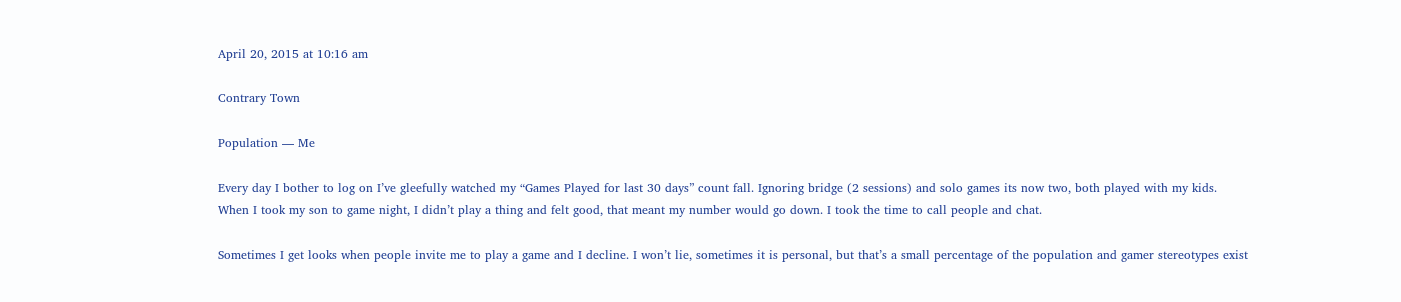April 20, 2015 at 10:16 am

Contrary Town

Population — Me

Every day I bother to log on I’ve gleefully watched my “Games Played for last 30 days” count fall. Ignoring bridge (2 sessions) and solo games its now two, both played with my kids. When I took my son to game night, I didn’t play a thing and felt good, that meant my number would go down. I took the time to call people and chat.

Sometimes I get looks when people invite me to play a game and I decline. I won’t lie, sometimes it is personal, but that’s a small percentage of the population and gamer stereotypes exist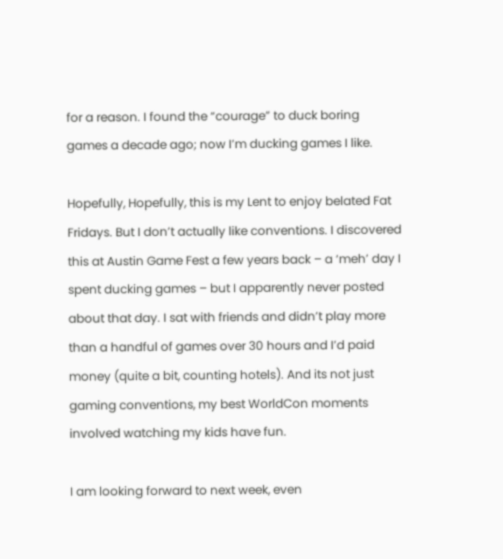for a reason. I found the “courage” to duck boring games a decade ago; now I’m ducking games I like.

Hopefully, Hopefully, this is my Lent to enjoy belated Fat Fridays. But I don’t actually like conventions. I discovered this at Austin Game Fest a few years back – a ‘meh’ day I spent ducking games – but I apparently never posted about that day. I sat with friends and didn’t play more than a handful of games over 30 hours and I’d paid money (quite a bit, counting hotels). And its not just gaming conventions, my best WorldCon moments involved watching my kids have fun.

I am looking forward to next week, even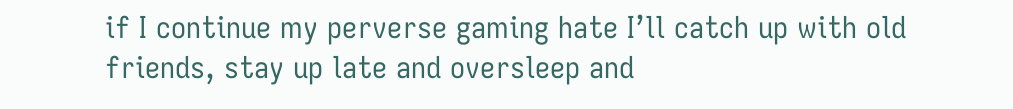if I continue my perverse gaming hate I’ll catch up with old friends, stay up late and oversleep and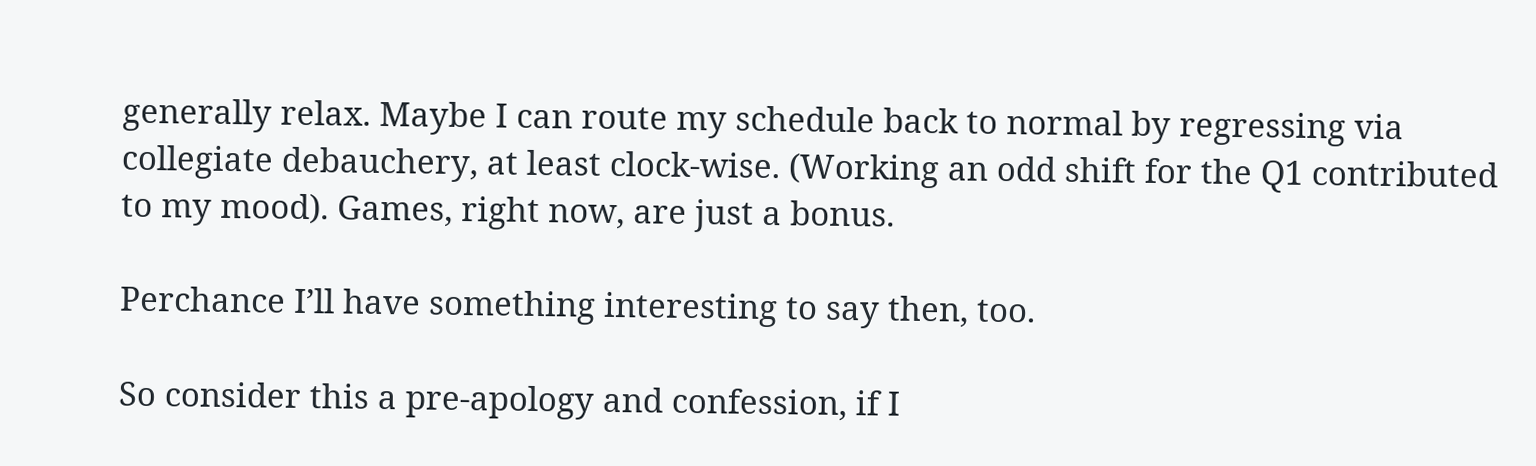generally relax. Maybe I can route my schedule back to normal by regressing via collegiate debauchery, at least clock-wise. (Working an odd shift for the Q1 contributed to my mood). Games, right now, are just a bonus.

Perchance I’ll have something interesting to say then, too.

So consider this a pre-apology and confession, if I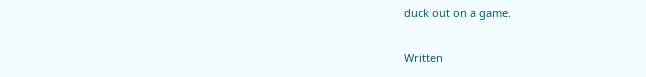duck out on a game.

Written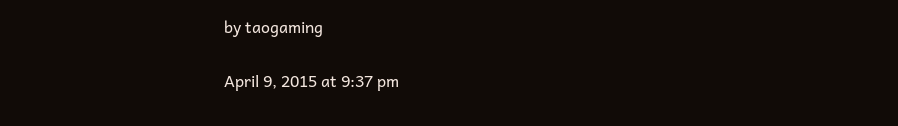by taogaming

April 9, 2015 at 9:37 pm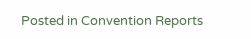Posted in Convention Reports